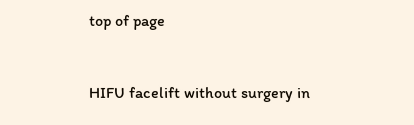top of page


HIFU facelift without surgery in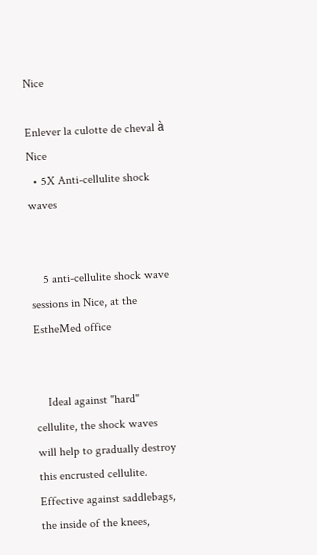Nice

Enlever la culotte de cheval à Nice
  • 5X Anti-cellulite shock waves


    5 anti-cellulite shock wave sessions in Nice, at the EstheMed office


    Ideal against "hard" cellulite, the shock waves will help to gradually destroy this encrusted cellulite. Effective against saddlebags, the inside of the knees,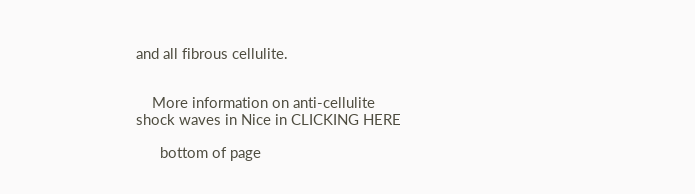and all fibrous cellulite.


    More information on anti-cellulite shock waves in Nice in CLICKING HERE

      bottom of page